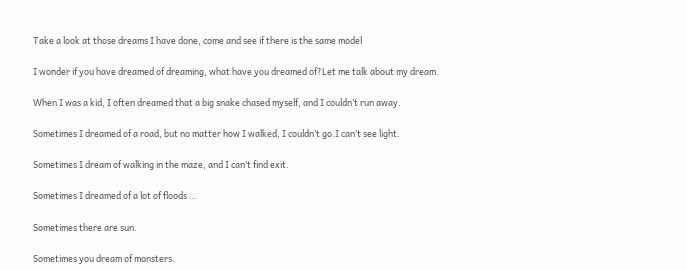Take a look at those dreams I have done, come and see if there is the same model

I wonder if you have dreamed of dreaming, what have you dreamed of?Let me talk about my dream.

When I was a kid, I often dreamed that a big snake chased myself, and I couldn’t run away.

Sometimes I dreamed of a road, but no matter how I walked, I couldn’t go.I can’t see light.

Sometimes I dream of walking in the maze, and I can’t find exit.

Sometimes I dreamed of a lot of floods …

Sometimes there are sun.

Sometimes you dream of monsters.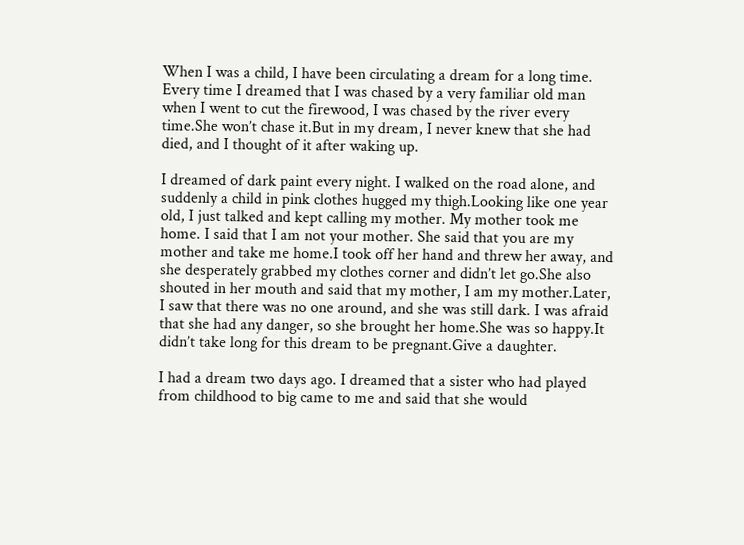When I was a child, I have been circulating a dream for a long time. Every time I dreamed that I was chased by a very familiar old man when I went to cut the firewood, I was chased by the river every time.She won’t chase it.But in my dream, I never knew that she had died, and I thought of it after waking up.

I dreamed of dark paint every night. I walked on the road alone, and suddenly a child in pink clothes hugged my thigh.Looking like one year old, I just talked and kept calling my mother. My mother took me home. I said that I am not your mother. She said that you are my mother and take me home.I took off her hand and threw her away, and she desperately grabbed my clothes corner and didn’t let go.She also shouted in her mouth and said that my mother, I am my mother.Later, I saw that there was no one around, and she was still dark. I was afraid that she had any danger, so she brought her home.She was so happy.It didn’t take long for this dream to be pregnant.Give a daughter.

I had a dream two days ago. I dreamed that a sister who had played from childhood to big came to me and said that she would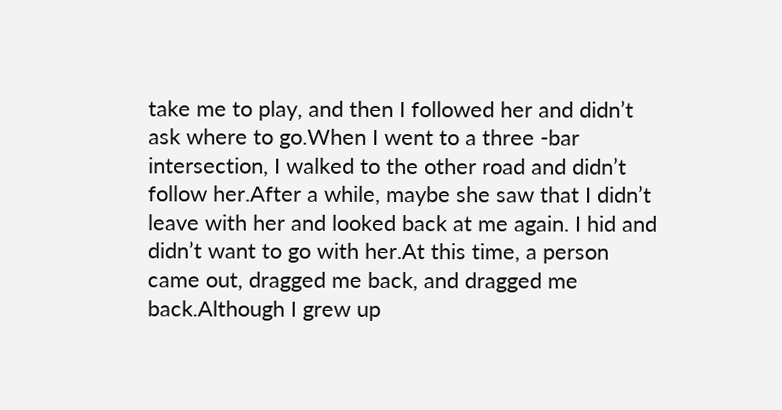take me to play, and then I followed her and didn’t ask where to go.When I went to a three -bar intersection, I walked to the other road and didn’t follow her.After a while, maybe she saw that I didn’t leave with her and looked back at me again. I hid and didn’t want to go with her.At this time, a person came out, dragged me back, and dragged me back.Although I grew up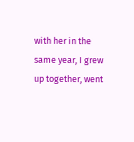with her in the same year, I grew up together, went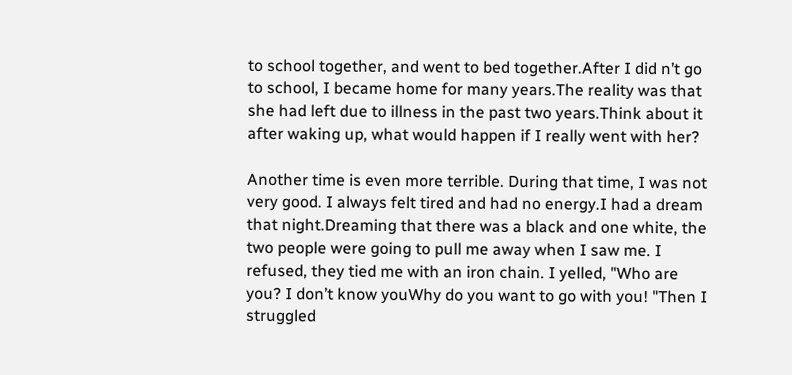to school together, and went to bed together.After I did n’t go to school, I became home for many years.The reality was that she had left due to illness in the past two years.Think about it after waking up, what would happen if I really went with her?

Another time is even more terrible. During that time, I was not very good. I always felt tired and had no energy.I had a dream that night.Dreaming that there was a black and one white, the two people were going to pull me away when I saw me. I refused, they tied me with an iron chain. I yelled, "Who are you? I don’t know youWhy do you want to go with you! "Then I struggled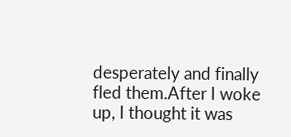desperately and finally fled them.After I woke up, I thought it was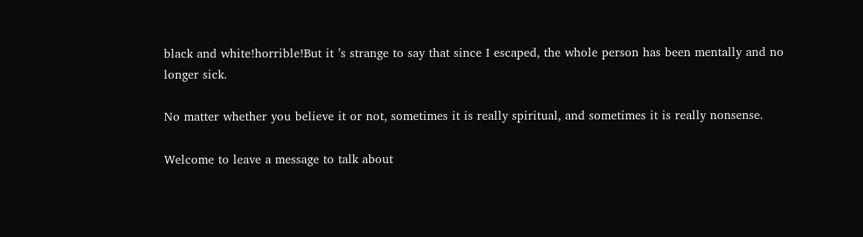black and white!horrible!But it ’s strange to say that since I escaped, the whole person has been mentally and no longer sick.

No matter whether you believe it or not, sometimes it is really spiritual, and sometimes it is really nonsense.

Welcome to leave a message to talk about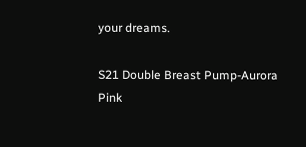your dreams.

S21 Double Breast Pump-Aurora Pink